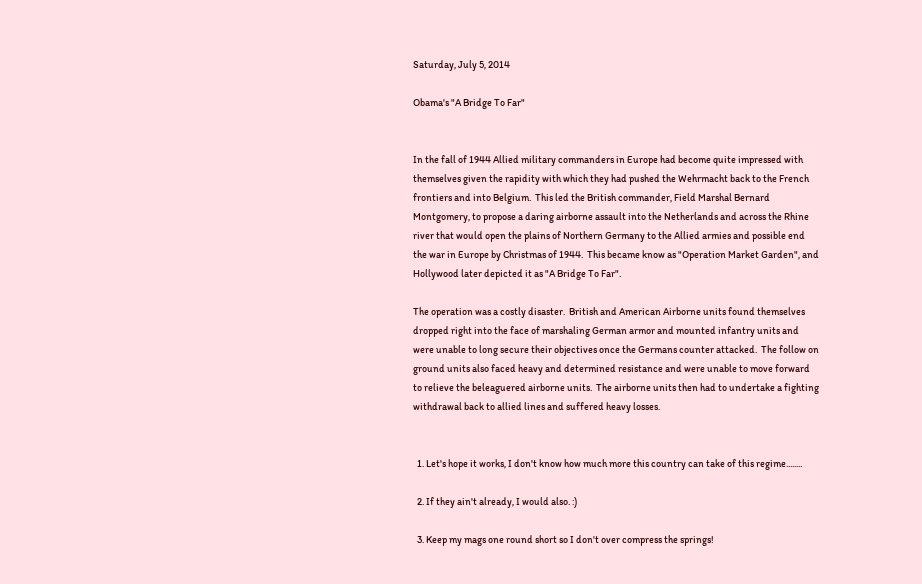Saturday, July 5, 2014

Obama's "A Bridge To Far"


In the fall of 1944 Allied military commanders in Europe had become quite impressed with themselves given the rapidity with which they had pushed the Wehrmacht back to the French frontiers and into Belgium.  This led the British commander, Field Marshal Bernard Montgomery, to propose a daring airborne assault into the Netherlands and across the Rhine river that would open the plains of Northern Germany to the Allied armies and possible end the war in Europe by Christmas of 1944.  This became know as "Operation Market Garden", and Hollywood later depicted it as "A Bridge To Far".

The operation was a costly disaster.  British and American Airborne units found themselves dropped right into the face of marshaling German armor and mounted infantry units and were unable to long secure their objectives once the Germans counter attacked.  The follow on ground units also faced heavy and determined resistance and were unable to move forward to relieve the beleaguered airborne units.  The airborne units then had to undertake a fighting withdrawal back to allied lines and suffered heavy losses.


  1. Let's hope it works, I don't know how much more this country can take of this regime........

  2. If they ain't already, I would also. :)

  3. Keep my mags one round short so I don't over compress the springs!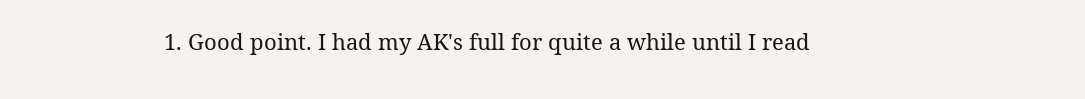1. Good point. I had my AK's full for quite a while until I read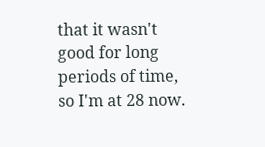that it wasn't good for long periods of time, so I'm at 28 now.